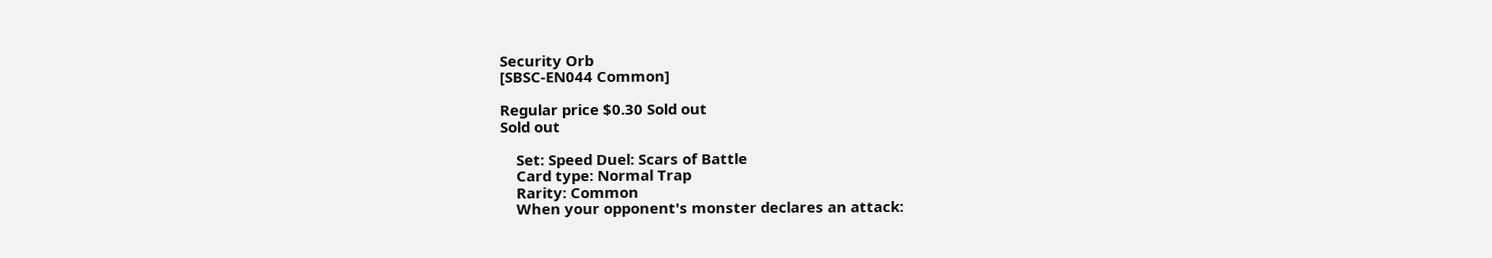Security Orb
[SBSC-EN044 Common]

Regular price $0.30 Sold out
Sold out

    Set: Speed Duel: Scars of Battle
    Card type: Normal Trap
    Rarity: Common
    When your opponent's monster declares an attack: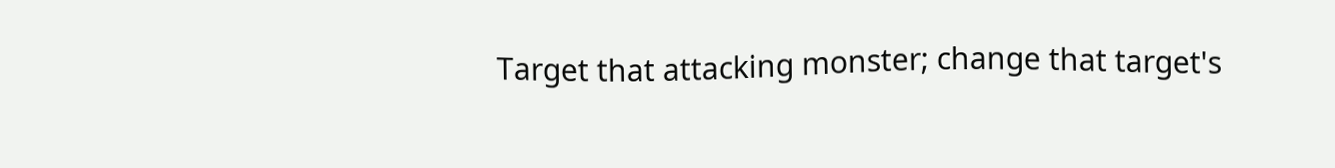Target that attacking monster; change that target's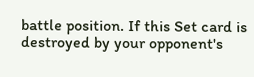battle position. If this Set card is destroyed by your opponent's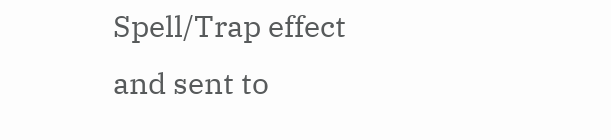Spell/Trap effect and sent to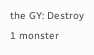the GY: Destroy 1 monster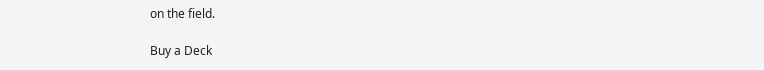on the field.

Buy a Deck